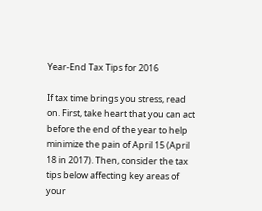Year-End Tax Tips for 2016

If tax time brings you stress, read on. First, take heart that you can act before the end of the year to help minimize the pain of April 15 (April 18 in 2017). Then, consider the tax tips below affecting key areas of your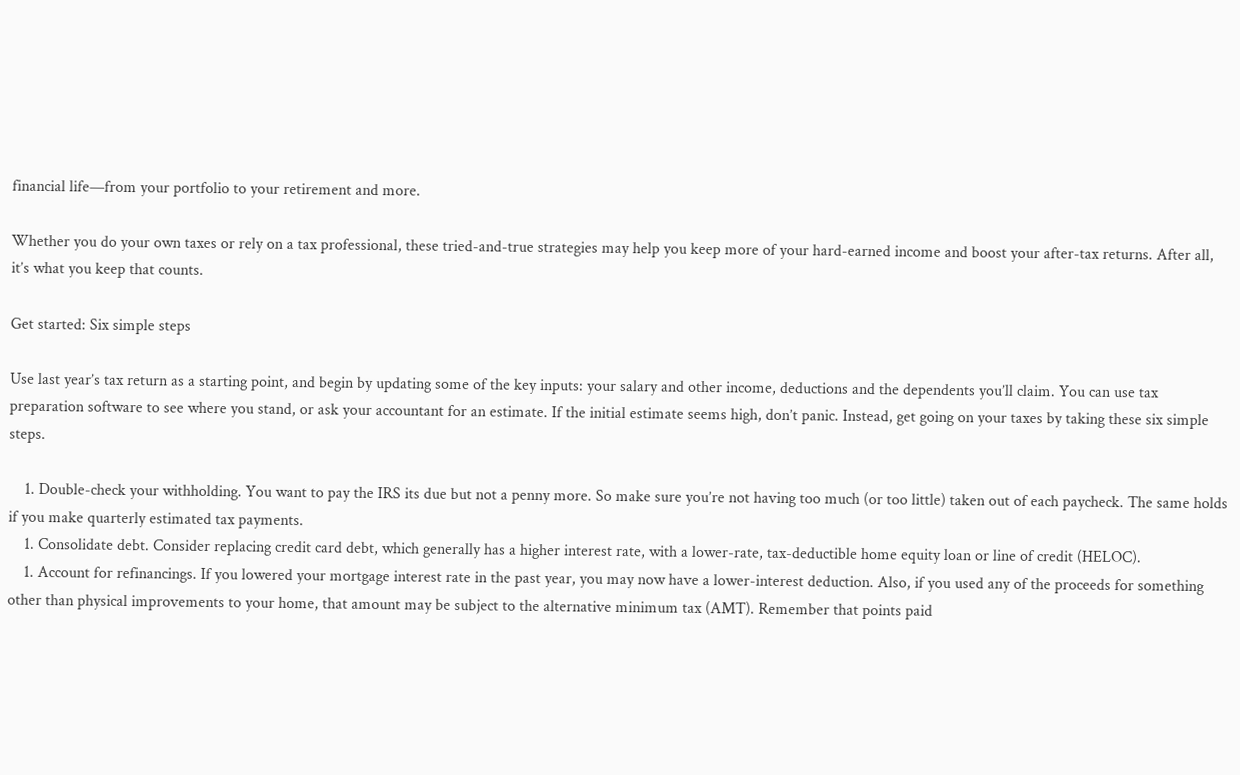financial life—from your portfolio to your retirement and more.

Whether you do your own taxes or rely on a tax professional, these tried-and-true strategies may help you keep more of your hard-earned income and boost your after-tax returns. After all, it’s what you keep that counts.

Get started: Six simple steps

Use last year’s tax return as a starting point, and begin by updating some of the key inputs: your salary and other income, deductions and the dependents you’ll claim. You can use tax preparation software to see where you stand, or ask your accountant for an estimate. If the initial estimate seems high, don’t panic. Instead, get going on your taxes by taking these six simple steps.

    1. Double-check your withholding. You want to pay the IRS its due but not a penny more. So make sure you’re not having too much (or too little) taken out of each paycheck. The same holds if you make quarterly estimated tax payments.
    1. Consolidate debt. Consider replacing credit card debt, which generally has a higher interest rate, with a lower-rate, tax-deductible home equity loan or line of credit (HELOC).
    1. Account for refinancings. If you lowered your mortgage interest rate in the past year, you may now have a lower-interest deduction. Also, if you used any of the proceeds for something other than physical improvements to your home, that amount may be subject to the alternative minimum tax (AMT). Remember that points paid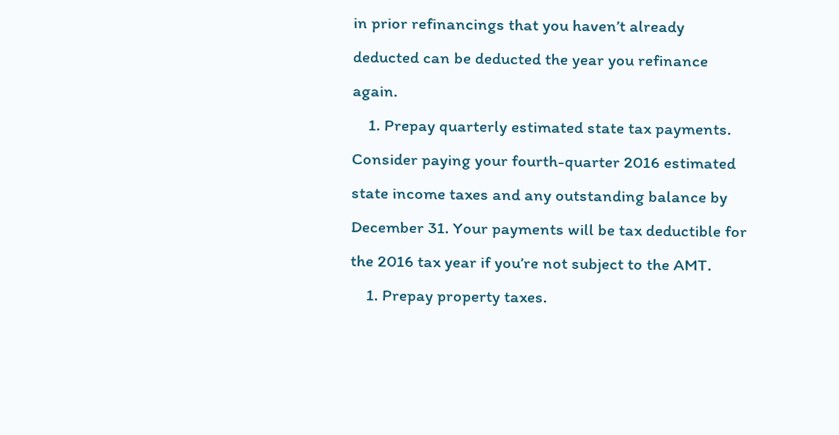in prior refinancings that you haven’t already deducted can be deducted the year you refinance again.
    1. Prepay quarterly estimated state tax payments. Consider paying your fourth-quarter 2016 estimated state income taxes and any outstanding balance by December 31. Your payments will be tax deductible for the 2016 tax year if you’re not subject to the AMT.
    1. Prepay property taxes.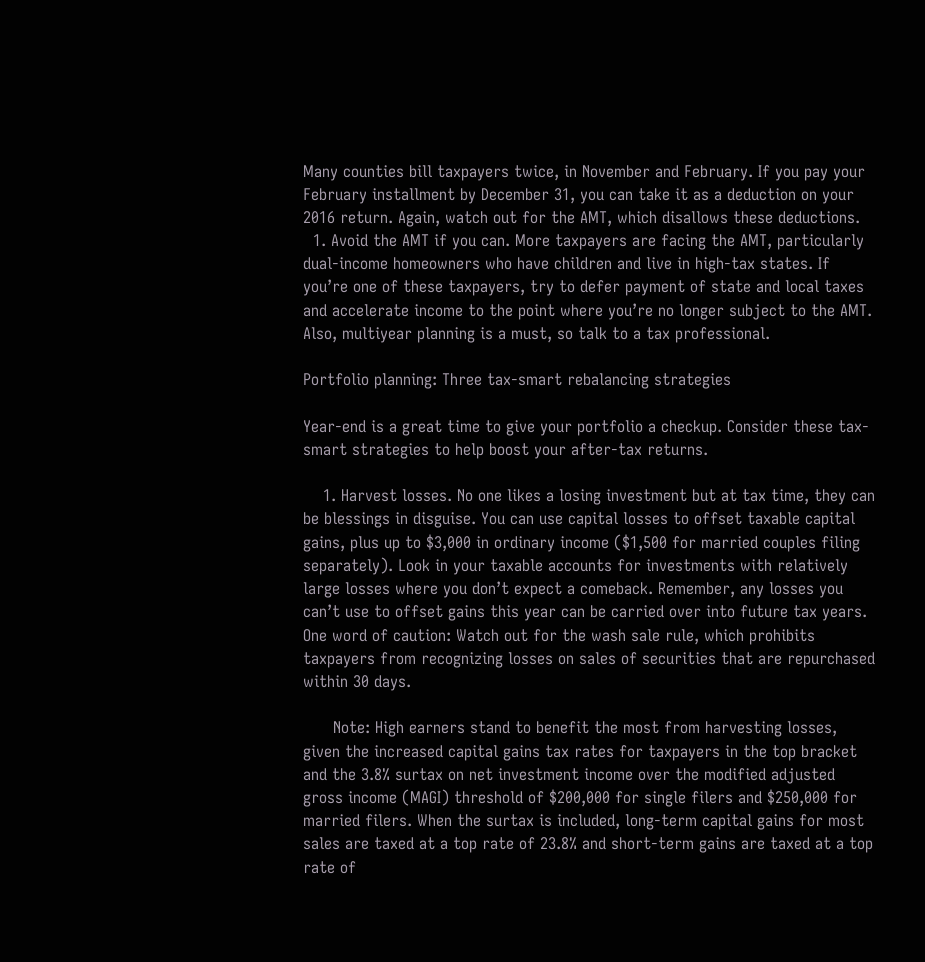Many counties bill taxpayers twice, in November and February. If you pay your February installment by December 31, you can take it as a deduction on your 2016 return. Again, watch out for the AMT, which disallows these deductions.
  1. Avoid the AMT if you can. More taxpayers are facing the AMT, particularly dual-income homeowners who have children and live in high-tax states. If you’re one of these taxpayers, try to defer payment of state and local taxes and accelerate income to the point where you’re no longer subject to the AMT. Also, multiyear planning is a must, so talk to a tax professional.

Portfolio planning: Three tax-smart rebalancing strategies

Year-end is a great time to give your portfolio a checkup. Consider these tax-smart strategies to help boost your after-tax returns.

    1. Harvest losses. No one likes a losing investment but at tax time, they can be blessings in disguise. You can use capital losses to offset taxable capital gains, plus up to $3,000 in ordinary income ($1,500 for married couples filing separately). Look in your taxable accounts for investments with relatively large losses where you don’t expect a comeback. Remember, any losses you can’t use to offset gains this year can be carried over into future tax years. One word of caution: Watch out for the wash sale rule, which prohibits taxpayers from recognizing losses on sales of securities that are repurchased within 30 days.

      Note: High earners stand to benefit the most from harvesting losses, given the increased capital gains tax rates for taxpayers in the top bracket and the 3.8% surtax on net investment income over the modified adjusted gross income (MAGI) threshold of $200,000 for single filers and $250,000 for married filers. When the surtax is included, long-term capital gains for most sales are taxed at a top rate of 23.8% and short-term gains are taxed at a top rate of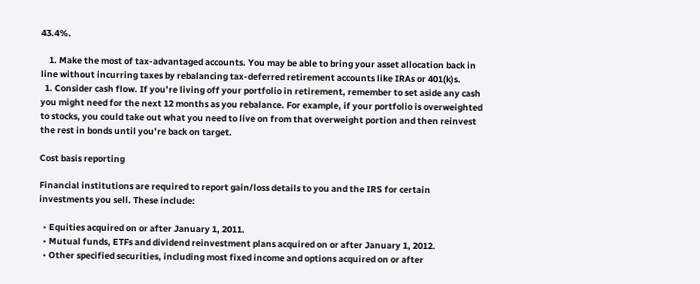43.4%.

    1. Make the most of tax-advantaged accounts. You may be able to bring your asset allocation back in line without incurring taxes by rebalancing tax-deferred retirement accounts like IRAs or 401(k)s.
  1. Consider cash flow. If you’re living off your portfolio in retirement, remember to set aside any cash you might need for the next 12 months as you rebalance. For example, if your portfolio is overweighted to stocks, you could take out what you need to live on from that overweight portion and then reinvest the rest in bonds until you’re back on target.

Cost basis reporting

Financial institutions are required to report gain/loss details to you and the IRS for certain investments you sell. These include:

  • Equities acquired on or after January 1, 2011.
  • Mutual funds, ETFs and dividend reinvestment plans acquired on or after January 1, 2012.
  • Other specified securities, including most fixed income and options acquired on or after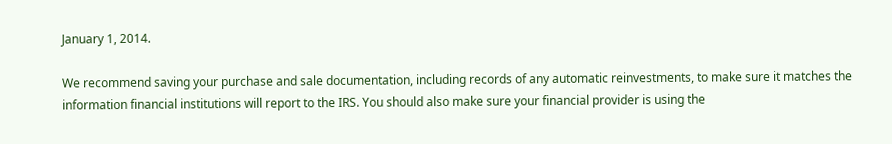January 1, 2014.

We recommend saving your purchase and sale documentation, including records of any automatic reinvestments, to make sure it matches the information financial institutions will report to the IRS. You should also make sure your financial provider is using the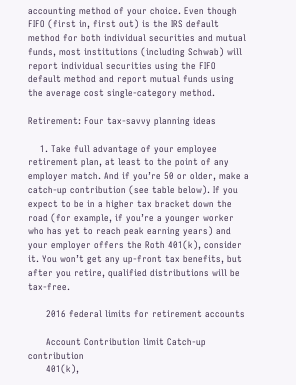accounting method of your choice. Even though FIFO (first in, first out) is the IRS default method for both individual securities and mutual funds, most institutions (including Schwab) will report individual securities using the FIFO default method and report mutual funds using the average cost single-category method.

Retirement: Four tax-savvy planning ideas

    1. Take full advantage of your employee retirement plan, at least to the point of any employer match. And if you’re 50 or older, make a catch-up contribution (see table below). If you expect to be in a higher tax bracket down the road (for example, if you’re a younger worker who has yet to reach peak earning years) and your employer offers the Roth 401(k), consider it. You won’t get any up-front tax benefits, but after you retire, qualified distributions will be tax-free.

      2016 federal limits for retirement accounts

      Account Contribution limit Catch-up contribution
      401(k),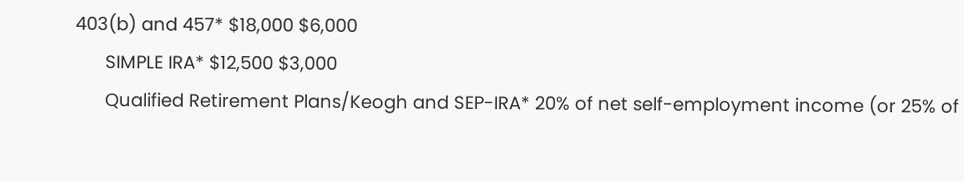403(b) and 457* $18,000 $6,000
      SIMPLE IRA* $12,500 $3,000
      Qualified Retirement Plans/Keogh and SEP-IRA* 20% of net self-employment income (or 25% of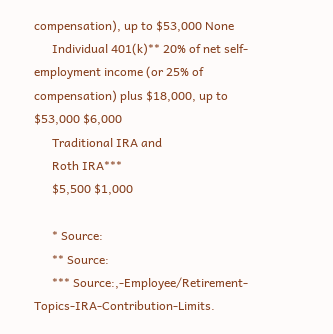compensation), up to $53,000 None
      Individual 401(k)** 20% of net self-employment income (or 25% of compensation) plus $18,000, up to $53,000 $6,000
      Traditional IRA and
      Roth IRA***
      $5,500 $1,000

      * Source:
      ** Source:
      *** Source:,-Employee/Retirement-Topics-IRA-Contribution-Limits.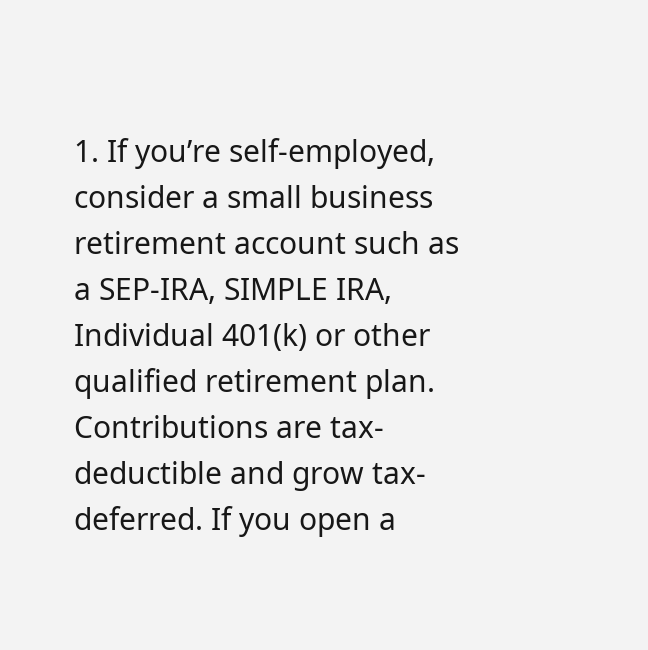1. If you’re self-employed, consider a small business retirement account such as a SEP-IRA, SIMPLE IRA, Individual 401(k) or other qualified retirement plan. Contributions are tax-deductible and grow tax-deferred. If you open a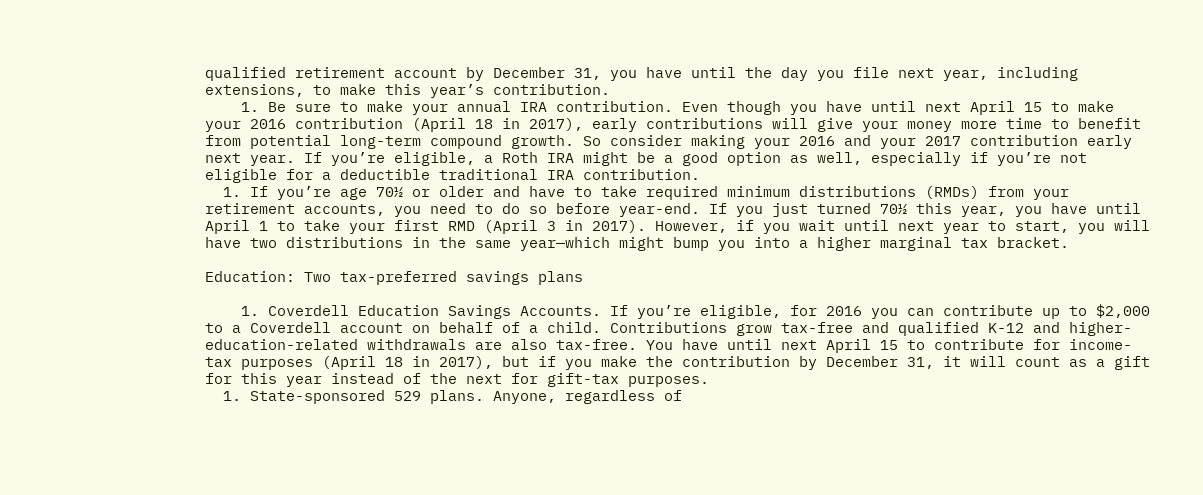qualified retirement account by December 31, you have until the day you file next year, including extensions, to make this year’s contribution.
    1. Be sure to make your annual IRA contribution. Even though you have until next April 15 to make your 2016 contribution (April 18 in 2017), early contributions will give your money more time to benefit from potential long-term compound growth. So consider making your 2016 and your 2017 contribution early next year. If you’re eligible, a Roth IRA might be a good option as well, especially if you’re not eligible for a deductible traditional IRA contribution.
  1. If you’re age 70½ or older and have to take required minimum distributions (RMDs) from your retirement accounts, you need to do so before year-end. If you just turned 70½ this year, you have until April 1 to take your first RMD (April 3 in 2017). However, if you wait until next year to start, you will have two distributions in the same year—which might bump you into a higher marginal tax bracket.

Education: Two tax-preferred savings plans

    1. Coverdell Education Savings Accounts. If you’re eligible, for 2016 you can contribute up to $2,000 to a Coverdell account on behalf of a child. Contributions grow tax-free and qualified K-12 and higher-education-related withdrawals are also tax-free. You have until next April 15 to contribute for income-tax purposes (April 18 in 2017), but if you make the contribution by December 31, it will count as a gift for this year instead of the next for gift-tax purposes.
  1. State-sponsored 529 plans. Anyone, regardless of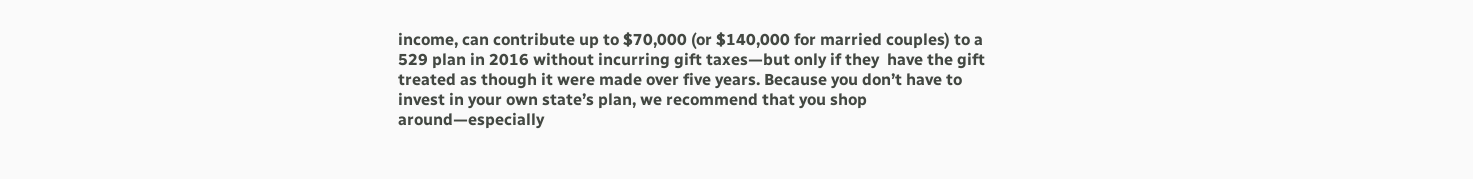income, can contribute up to $70,000 (or $140,000 for married couples) to a 529 plan in 2016 without incurring gift taxes—but only if they  have the gift treated as though it were made over five years. Because you don’t have to invest in your own state’s plan, we recommend that you shop around—especially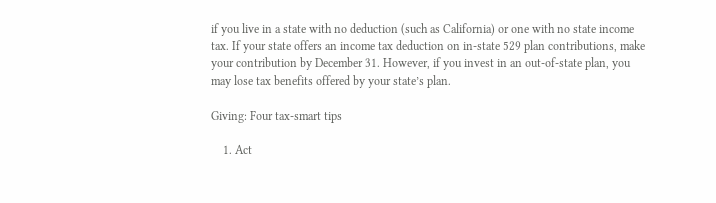if you live in a state with no deduction (such as California) or one with no state income tax. If your state offers an income tax deduction on in-state 529 plan contributions, make your contribution by December 31. However, if you invest in an out-of-state plan, you may lose tax benefits offered by your state’s plan.

Giving: Four tax-smart tips

    1. Act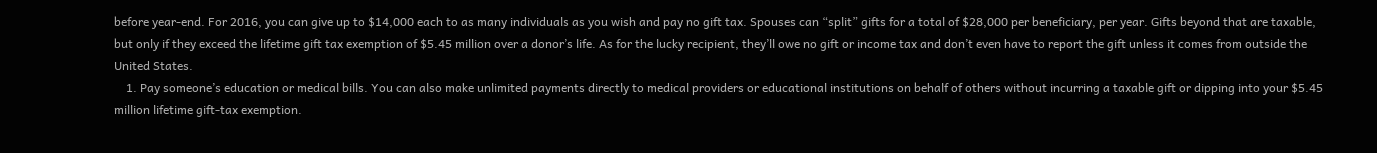before year-end. For 2016, you can give up to $14,000 each to as many individuals as you wish and pay no gift tax. Spouses can “split” gifts for a total of $28,000 per beneficiary, per year. Gifts beyond that are taxable, but only if they exceed the lifetime gift tax exemption of $5.45 million over a donor’s life. As for the lucky recipient, they’ll owe no gift or income tax and don’t even have to report the gift unless it comes from outside the United States.
    1. Pay someone’s education or medical bills. You can also make unlimited payments directly to medical providers or educational institutions on behalf of others without incurring a taxable gift or dipping into your $5.45 million lifetime gift-tax exemption.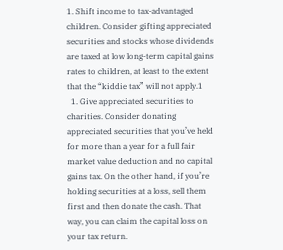1. Shift income to tax-advantaged children. Consider gifting appreciated securities and stocks whose dividends are taxed at low long-term capital gains rates to children, at least to the extent that the “kiddie tax” will not apply.1
  1. Give appreciated securities to charities. Consider donating appreciated securities that you’ve held for more than a year for a full fair market value deduction and no capital gains tax. On the other hand, if you’re holding securities at a loss, sell them first and then donate the cash. That way, you can claim the capital loss on your tax return.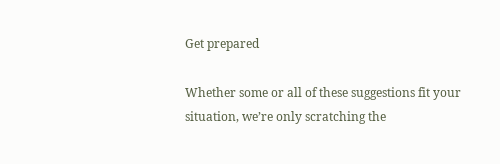Get prepared

Whether some or all of these suggestions fit your situation, we’re only scratching the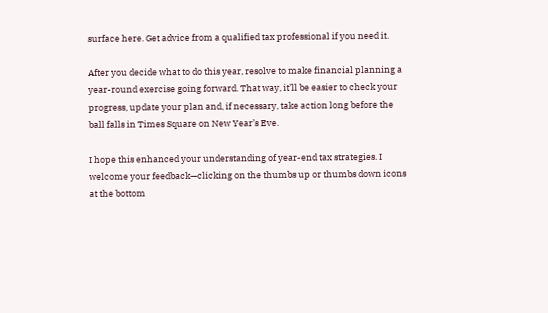surface here. Get advice from a qualified tax professional if you need it.

After you decide what to do this year, resolve to make financial planning a year-round exercise going forward. That way, it’ll be easier to check your progress, update your plan and, if necessary, take action long before the ball falls in Times Square on New Year’s Eve.

I hope this enhanced your understanding of year-end tax strategies. I welcome your feedback—clicking on the thumbs up or thumbs down icons at the bottom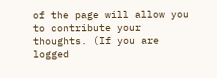of the page will allow you to contribute your thoughts. (If you are logged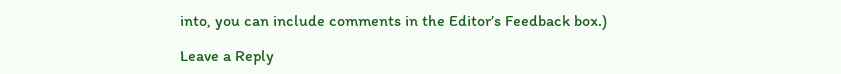into, you can include comments in the Editor’s Feedback box.)

Leave a Reply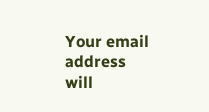Your email address will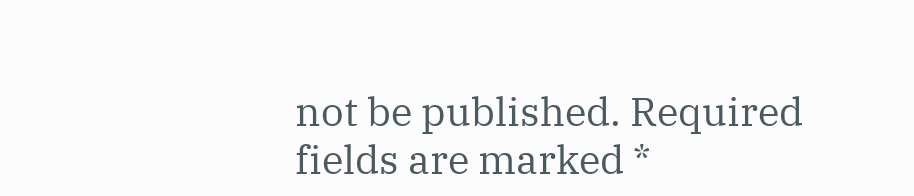not be published. Required fields are marked *